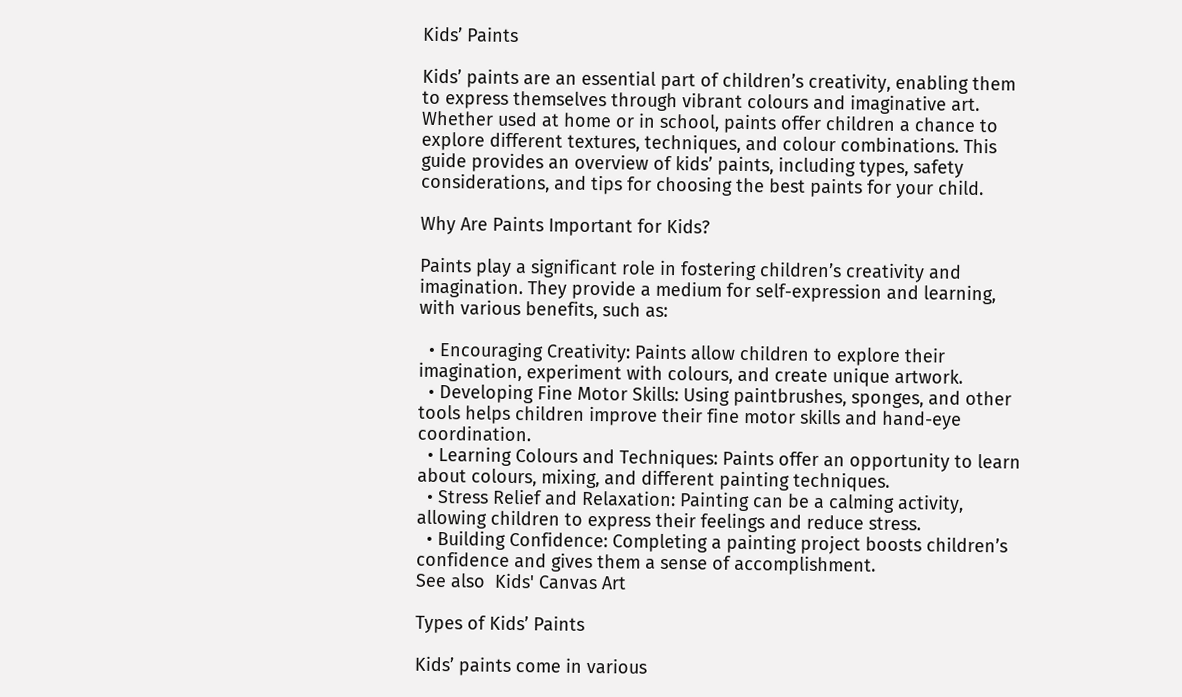Kids’ Paints

Kids’ paints are an essential part of children’s creativity, enabling them to express themselves through vibrant colours and imaginative art. Whether used at home or in school, paints offer children a chance to explore different textures, techniques, and colour combinations. This guide provides an overview of kids’ paints, including types, safety considerations, and tips for choosing the best paints for your child.

Why Are Paints Important for Kids?

Paints play a significant role in fostering children’s creativity and imagination. They provide a medium for self-expression and learning, with various benefits, such as:

  • Encouraging Creativity: Paints allow children to explore their imagination, experiment with colours, and create unique artwork.
  • Developing Fine Motor Skills: Using paintbrushes, sponges, and other tools helps children improve their fine motor skills and hand-eye coordination.
  • Learning Colours and Techniques: Paints offer an opportunity to learn about colours, mixing, and different painting techniques.
  • Stress Relief and Relaxation: Painting can be a calming activity, allowing children to express their feelings and reduce stress.
  • Building Confidence: Completing a painting project boosts children’s confidence and gives them a sense of accomplishment.
See also  Kids' Canvas Art

Types of Kids’ Paints

Kids’ paints come in various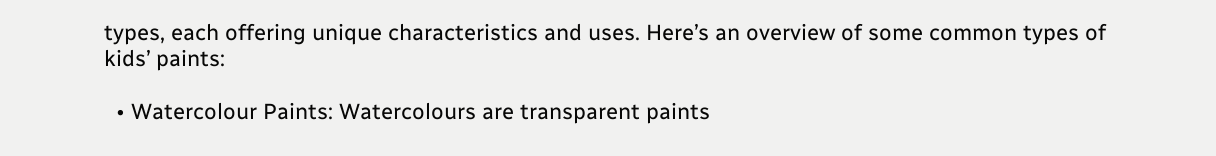types, each offering unique characteristics and uses. Here’s an overview of some common types of kids’ paints:

  • Watercolour Paints: Watercolours are transparent paints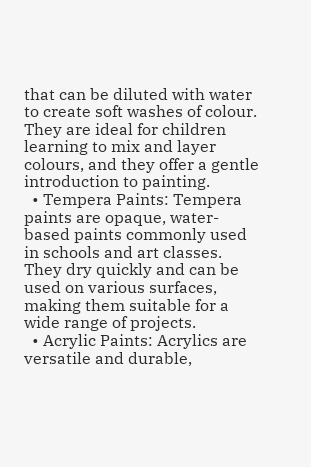that can be diluted with water to create soft washes of colour. They are ideal for children learning to mix and layer colours, and they offer a gentle introduction to painting.
  • Tempera Paints: Tempera paints are opaque, water-based paints commonly used in schools and art classes. They dry quickly and can be used on various surfaces, making them suitable for a wide range of projects.
  • Acrylic Paints: Acrylics are versatile and durable,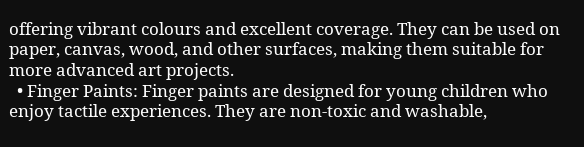offering vibrant colours and excellent coverage. They can be used on paper, canvas, wood, and other surfaces, making them suitable for more advanced art projects.
  • Finger Paints: Finger paints are designed for young children who enjoy tactile experiences. They are non-toxic and washable,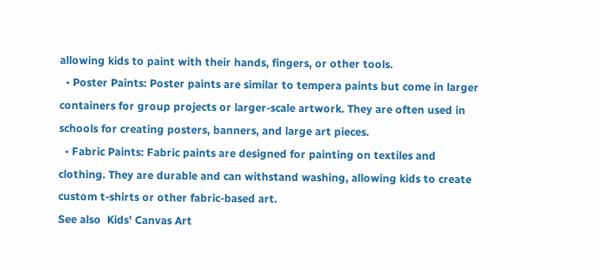allowing kids to paint with their hands, fingers, or other tools.
  • Poster Paints: Poster paints are similar to tempera paints but come in larger containers for group projects or larger-scale artwork. They are often used in schools for creating posters, banners, and large art pieces.
  • Fabric Paints: Fabric paints are designed for painting on textiles and clothing. They are durable and can withstand washing, allowing kids to create custom t-shirts or other fabric-based art.
See also  Kids' Canvas Art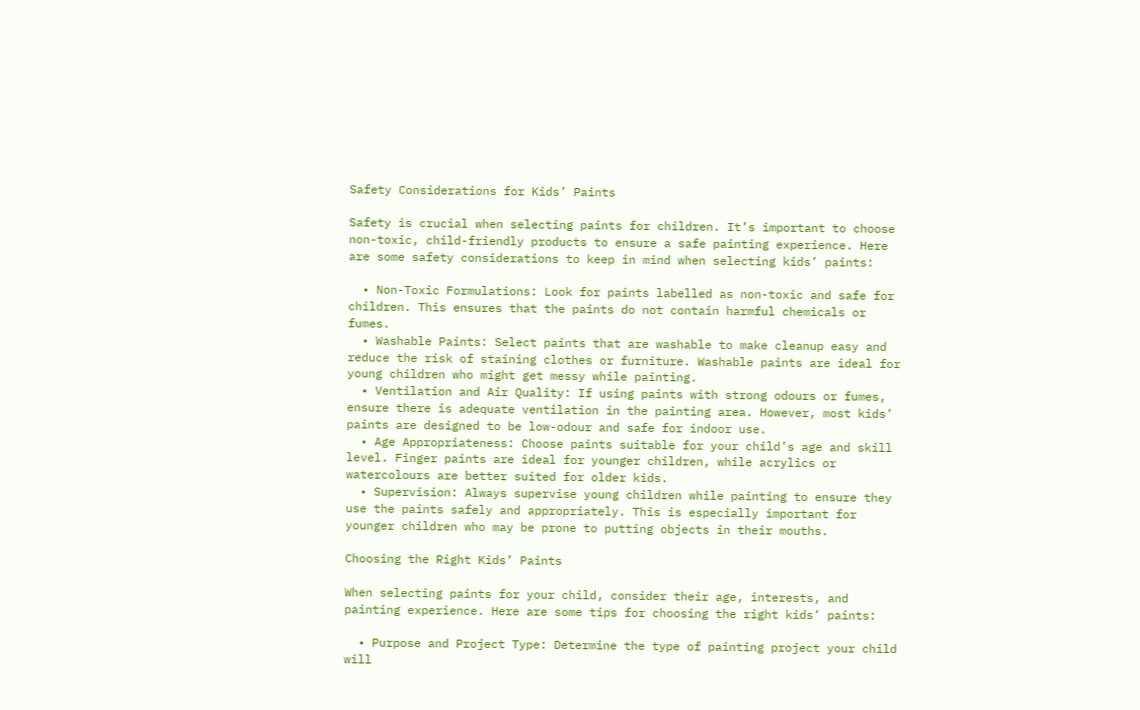Safety Considerations for Kids’ Paints

Safety is crucial when selecting paints for children. It’s important to choose non-toxic, child-friendly products to ensure a safe painting experience. Here are some safety considerations to keep in mind when selecting kids’ paints:

  • Non-Toxic Formulations: Look for paints labelled as non-toxic and safe for children. This ensures that the paints do not contain harmful chemicals or fumes.
  • Washable Paints: Select paints that are washable to make cleanup easy and reduce the risk of staining clothes or furniture. Washable paints are ideal for young children who might get messy while painting.
  • Ventilation and Air Quality: If using paints with strong odours or fumes, ensure there is adequate ventilation in the painting area. However, most kids’ paints are designed to be low-odour and safe for indoor use.
  • Age Appropriateness: Choose paints suitable for your child’s age and skill level. Finger paints are ideal for younger children, while acrylics or watercolours are better suited for older kids.
  • Supervision: Always supervise young children while painting to ensure they use the paints safely and appropriately. This is especially important for younger children who may be prone to putting objects in their mouths.

Choosing the Right Kids’ Paints

When selecting paints for your child, consider their age, interests, and painting experience. Here are some tips for choosing the right kids’ paints:

  • Purpose and Project Type: Determine the type of painting project your child will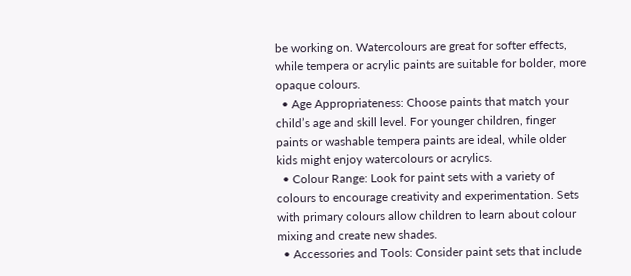be working on. Watercolours are great for softer effects, while tempera or acrylic paints are suitable for bolder, more opaque colours.
  • Age Appropriateness: Choose paints that match your child’s age and skill level. For younger children, finger paints or washable tempera paints are ideal, while older kids might enjoy watercolours or acrylics.
  • Colour Range: Look for paint sets with a variety of colours to encourage creativity and experimentation. Sets with primary colours allow children to learn about colour mixing and create new shades.
  • Accessories and Tools: Consider paint sets that include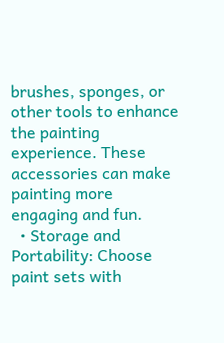brushes, sponges, or other tools to enhance the painting experience. These accessories can make painting more engaging and fun.
  • Storage and Portability: Choose paint sets with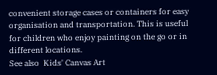convenient storage cases or containers for easy organisation and transportation. This is useful for children who enjoy painting on the go or in different locations.
See also  Kids' Canvas Art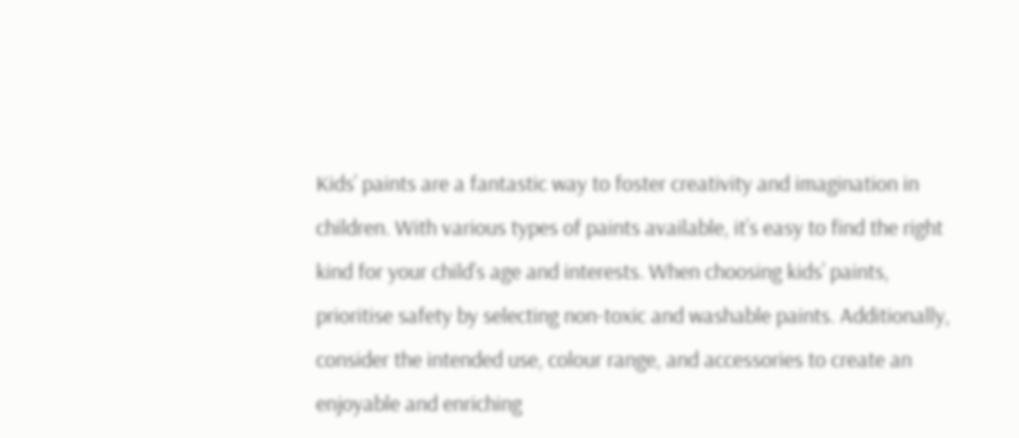Kids’ paints are a fantastic way to foster creativity and imagination in children. With various types of paints available, it’s easy to find the right kind for your child’s age and interests. When choosing kids’ paints, prioritise safety by selecting non-toxic and washable paints. Additionally, consider the intended use, colour range, and accessories to create an enjoyable and enriching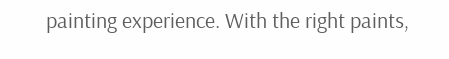painting experience. With the right paints,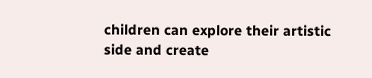children can explore their artistic side and create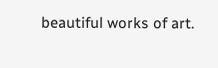beautiful works of art.